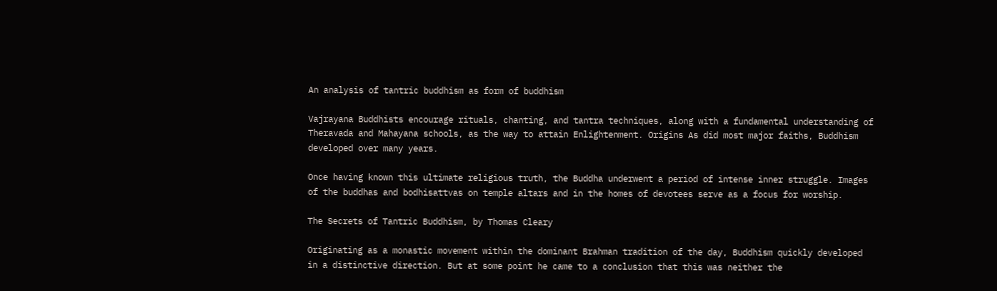An analysis of tantric buddhism as form of buddhism

Vajrayana Buddhists encourage rituals, chanting, and tantra techniques, along with a fundamental understanding of Theravada and Mahayana schools, as the way to attain Enlightenment. Origins As did most major faiths, Buddhism developed over many years.

Once having known this ultimate religious truth, the Buddha underwent a period of intense inner struggle. Images of the buddhas and bodhisattvas on temple altars and in the homes of devotees serve as a focus for worship.

The Secrets of Tantric Buddhism, by Thomas Cleary

Originating as a monastic movement within the dominant Brahman tradition of the day, Buddhism quickly developed in a distinctive direction. But at some point he came to a conclusion that this was neither the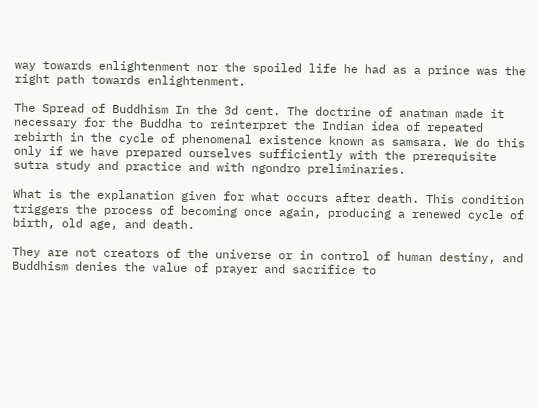way towards enlightenment nor the spoiled life he had as a prince was the right path towards enlightenment.

The Spread of Buddhism In the 3d cent. The doctrine of anatman made it necessary for the Buddha to reinterpret the Indian idea of repeated rebirth in the cycle of phenomenal existence known as samsara. We do this only if we have prepared ourselves sufficiently with the prerequisite sutra study and practice and with ngondro preliminaries.

What is the explanation given for what occurs after death. This condition triggers the process of becoming once again, producing a renewed cycle of birth, old age, and death.

They are not creators of the universe or in control of human destiny, and Buddhism denies the value of prayer and sacrifice to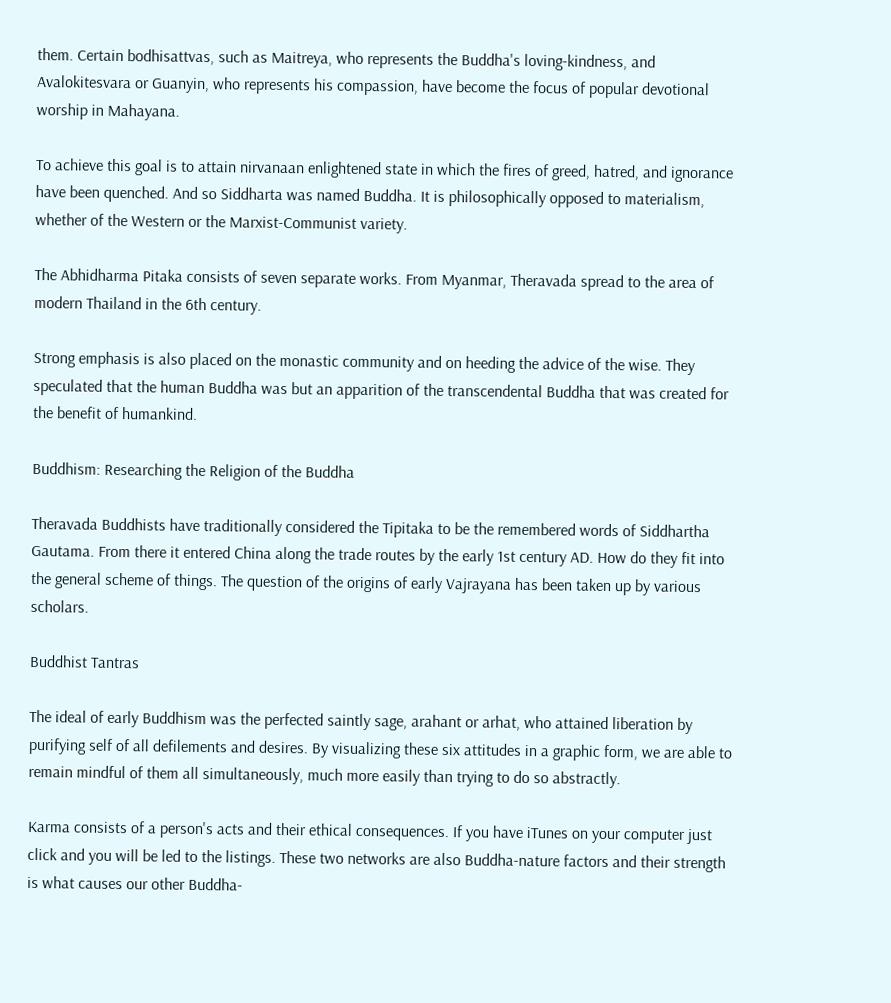them. Certain bodhisattvas, such as Maitreya, who represents the Buddha's loving-kindness, and Avalokitesvara or Guanyin, who represents his compassion, have become the focus of popular devotional worship in Mahayana.

To achieve this goal is to attain nirvanaan enlightened state in which the fires of greed, hatred, and ignorance have been quenched. And so Siddharta was named Buddha. It is philosophically opposed to materialism, whether of the Western or the Marxist-Communist variety.

The Abhidharma Pitaka consists of seven separate works. From Myanmar, Theravada spread to the area of modern Thailand in the 6th century.

Strong emphasis is also placed on the monastic community and on heeding the advice of the wise. They speculated that the human Buddha was but an apparition of the transcendental Buddha that was created for the benefit of humankind.

Buddhism: Researching the Religion of the Buddha

Theravada Buddhists have traditionally considered the Tipitaka to be the remembered words of Siddhartha Gautama. From there it entered China along the trade routes by the early 1st century AD. How do they fit into the general scheme of things. The question of the origins of early Vajrayana has been taken up by various scholars.

Buddhist Tantras

The ideal of early Buddhism was the perfected saintly sage, arahant or arhat, who attained liberation by purifying self of all defilements and desires. By visualizing these six attitudes in a graphic form, we are able to remain mindful of them all simultaneously, much more easily than trying to do so abstractly.

Karma consists of a person's acts and their ethical consequences. If you have iTunes on your computer just click and you will be led to the listings. These two networks are also Buddha-nature factors and their strength is what causes our other Buddha-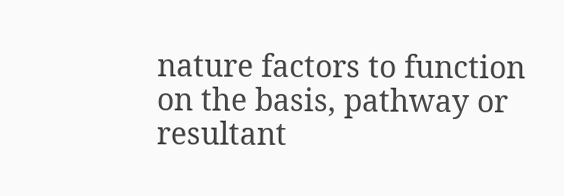nature factors to function on the basis, pathway or resultant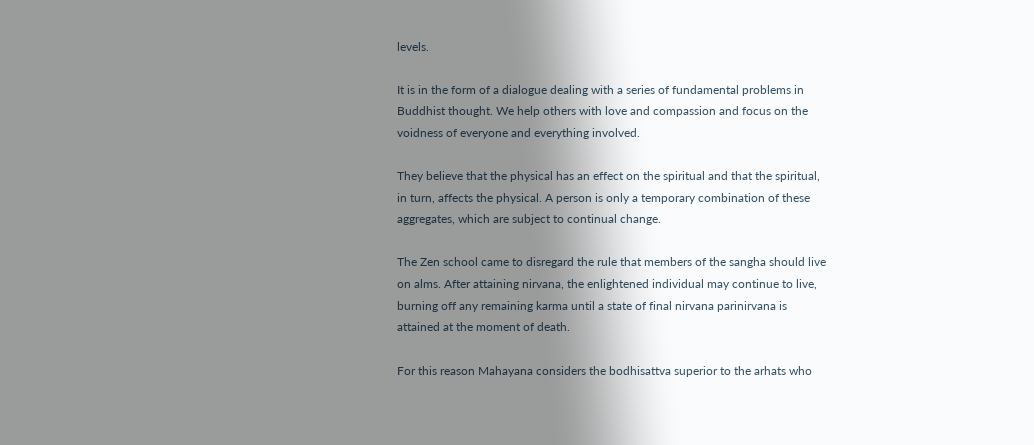levels.

It is in the form of a dialogue dealing with a series of fundamental problems in Buddhist thought. We help others with love and compassion and focus on the voidness of everyone and everything involved.

They believe that the physical has an effect on the spiritual and that the spiritual, in turn, affects the physical. A person is only a temporary combination of these aggregates, which are subject to continual change.

The Zen school came to disregard the rule that members of the sangha should live on alms. After attaining nirvana, the enlightened individual may continue to live, burning off any remaining karma until a state of final nirvana parinirvana is attained at the moment of death.

For this reason Mahayana considers the bodhisattva superior to the arhats who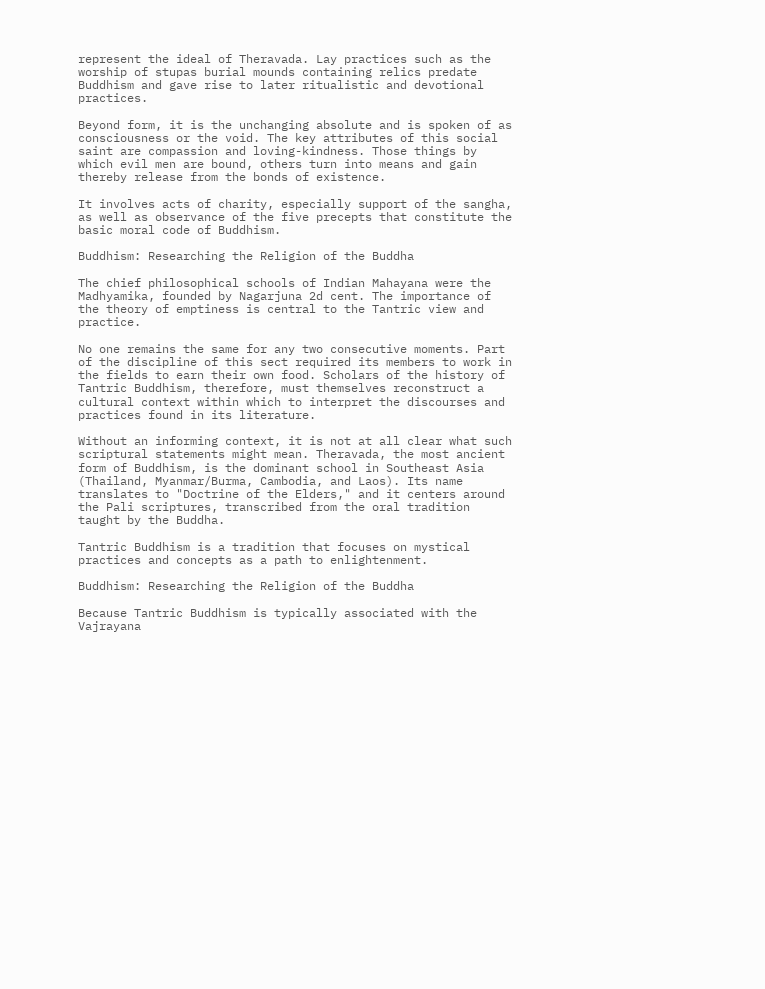represent the ideal of Theravada. Lay practices such as the worship of stupas burial mounds containing relics predate Buddhism and gave rise to later ritualistic and devotional practices.

Beyond form, it is the unchanging absolute and is spoken of as consciousness or the void. The key attributes of this social saint are compassion and loving-kindness. Those things by which evil men are bound, others turn into means and gain thereby release from the bonds of existence.

It involves acts of charity, especially support of the sangha, as well as observance of the five precepts that constitute the basic moral code of Buddhism.

Buddhism: Researching the Religion of the Buddha

The chief philosophical schools of Indian Mahayana were the Madhyamika, founded by Nagarjuna 2d cent. The importance of the theory of emptiness is central to the Tantric view and practice.

No one remains the same for any two consecutive moments. Part of the discipline of this sect required its members to work in the fields to earn their own food. Scholars of the history of Tantric Buddhism, therefore, must themselves reconstruct a cultural context within which to interpret the discourses and practices found in its literature.

Without an informing context, it is not at all clear what such scriptural statements might mean. Theravada, the most ancient form of Buddhism, is the dominant school in Southeast Asia (Thailand, Myanmar/Burma, Cambodia, and Laos). Its name translates to "Doctrine of the Elders," and it centers around the Pali scriptures, transcribed from the oral tradition taught by the Buddha.

Tantric Buddhism is a tradition that focuses on mystical practices and concepts as a path to enlightenment.

Buddhism: Researching the Religion of the Buddha

Because Tantric Buddhism is typically associated with the Vajrayana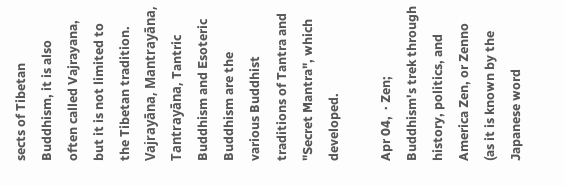sects of Tibetan Buddhism, it is also often called Vajrayana, but it is not limited to the Tibetan tradition. Vajrayāna, Mantrayāna, Tantrayāna, Tantric Buddhism and Esoteric Buddhism are the various Buddhist traditions of Tantra and "Secret Mantra", which developed.

Apr 04,  · Zen; Buddhism's trek through history, politics, and America Zen, or Zenno (as it is known by the Japanese word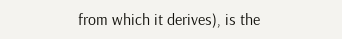from which it derives), is the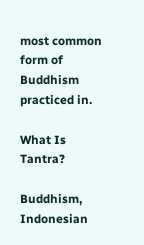most common form of Buddhism practiced in.

What Is Tantra?

Buddhism, Indonesian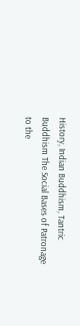History, Indian Buddhism, Tantric Buddhism The Social Bases of Patronage to the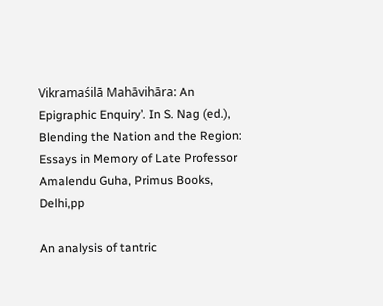Vikramaśilā Mahāvihāra: An Epigraphic Enquiry’. In S. Nag (ed.), Blending the Nation and the Region: Essays in Memory of Late Professor Amalendu Guha, Primus Books, Delhi,pp

An analysis of tantric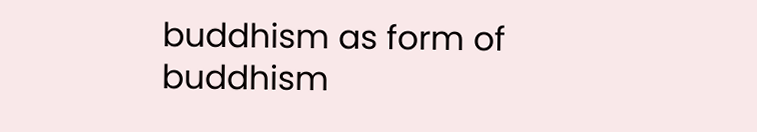buddhism as form of buddhism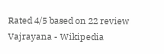Rated 4/5 based on 22 review
Vajrayana - Wikipedia